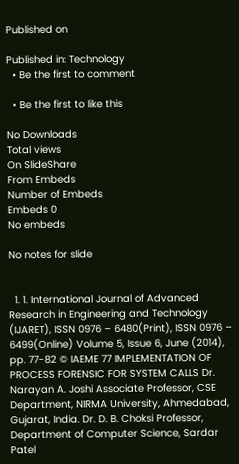Published on

Published in: Technology
  • Be the first to comment

  • Be the first to like this

No Downloads
Total views
On SlideShare
From Embeds
Number of Embeds
Embeds 0
No embeds

No notes for slide


  1. 1. International Journal of Advanced Research in Engineering and Technology (IJARET), ISSN 0976 – 6480(Print), ISSN 0976 – 6499(Online) Volume 5, Issue 6, June (2014), pp. 77-82 © IAEME 77 IMPLEMENTATION OF PROCESS FORENSIC FOR SYSTEM CALLS Dr. Narayan A. Joshi Associate Professor, CSE Department, NIRMA University, Ahmedabad, Gujarat, India. Dr. D. B. Choksi Professor, Department of Computer Science, Sardar Patel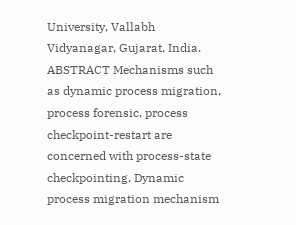University, Vallabh Vidyanagar, Gujarat, India. ABSTRACT Mechanisms such as dynamic process migration, process forensic, process checkpoint-restart are concerned with process-state checkpointing. Dynamic process migration mechanism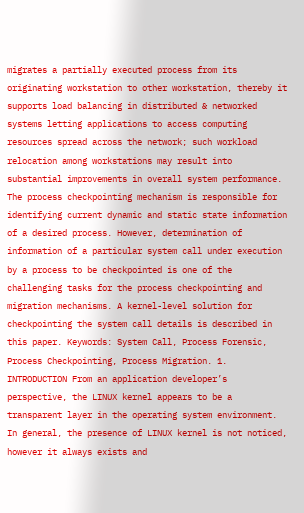migrates a partially executed process from its originating workstation to other workstation, thereby it supports load balancing in distributed & networked systems letting applications to access computing resources spread across the network; such workload relocation among workstations may result into substantial improvements in overall system performance. The process checkpointing mechanism is responsible for identifying current dynamic and static state information of a desired process. However, determination of information of a particular system call under execution by a process to be checkpointed is one of the challenging tasks for the process checkpointing and migration mechanisms. A kernel-level solution for checkpointing the system call details is described in this paper. Keywords: System Call, Process Forensic, Process Checkpointing, Process Migration. 1. INTRODUCTION From an application developer’s perspective, the LINUX kernel appears to be a transparent layer in the operating system environment. In general, the presence of LINUX kernel is not noticed, however it always exists and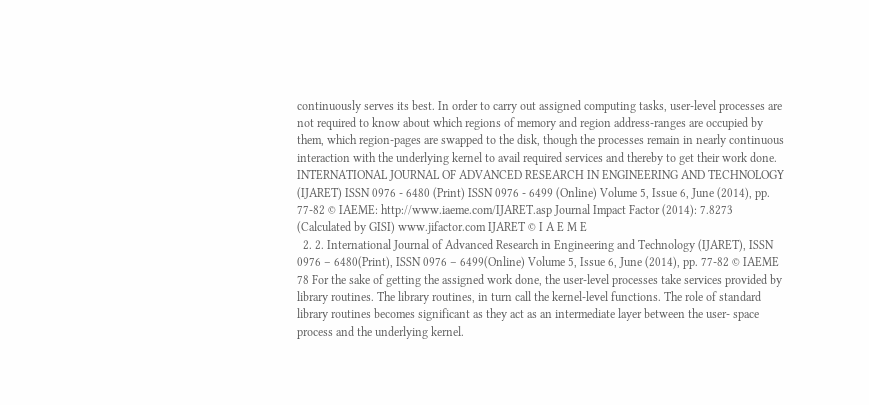continuously serves its best. In order to carry out assigned computing tasks, user-level processes are not required to know about which regions of memory and region address-ranges are occupied by them, which region-pages are swapped to the disk, though the processes remain in nearly continuous interaction with the underlying kernel to avail required services and thereby to get their work done. INTERNATIONAL JOURNAL OF ADVANCED RESEARCH IN ENGINEERING AND TECHNOLOGY (IJARET) ISSN 0976 - 6480 (Print) ISSN 0976 - 6499 (Online) Volume 5, Issue 6, June (2014), pp. 77-82 © IAEME: http://www.iaeme.com/IJARET.asp Journal Impact Factor (2014): 7.8273 (Calculated by GISI) www.jifactor.com IJARET © I A E M E
  2. 2. International Journal of Advanced Research in Engineering and Technology (IJARET), ISSN 0976 – 6480(Print), ISSN 0976 – 6499(Online) Volume 5, Issue 6, June (2014), pp. 77-82 © IAEME 78 For the sake of getting the assigned work done, the user-level processes take services provided by library routines. The library routines, in turn call the kernel-level functions. The role of standard library routines becomes significant as they act as an intermediate layer between the user- space process and the underlying kernel.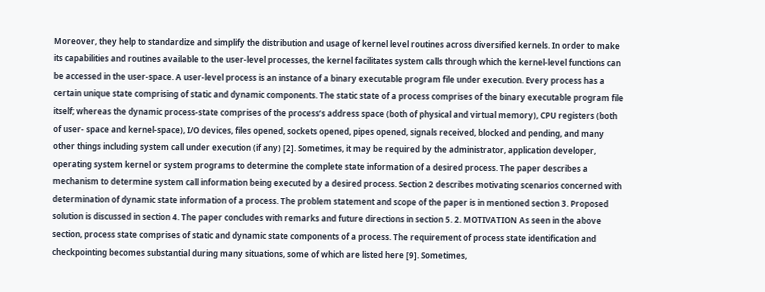Moreover, they help to standardize and simplify the distribution and usage of kernel level routines across diversified kernels. In order to make its capabilities and routines available to the user-level processes, the kernel facilitates system calls through which the kernel-level functions can be accessed in the user-space. A user-level process is an instance of a binary executable program file under execution. Every process has a certain unique state comprising of static and dynamic components. The static state of a process comprises of the binary executable program file itself; whereas the dynamic process-state comprises of the process’s address space (both of physical and virtual memory), CPU registers (both of user- space and kernel-space), I/O devices, files opened, sockets opened, pipes opened, signals received, blocked and pending, and many other things including system call under execution (if any) [2]. Sometimes, it may be required by the administrator, application developer, operating system kernel or system programs to determine the complete state information of a desired process. The paper describes a mechanism to determine system call information being executed by a desired process. Section 2 describes motivating scenarios concerned with determination of dynamic state information of a process. The problem statement and scope of the paper is in mentioned section 3. Proposed solution is discussed in section 4. The paper concludes with remarks and future directions in section 5. 2. MOTIVATION As seen in the above section, process state comprises of static and dynamic state components of a process. The requirement of process state identification and checkpointing becomes substantial during many situations, some of which are listed here [9]. Sometimes,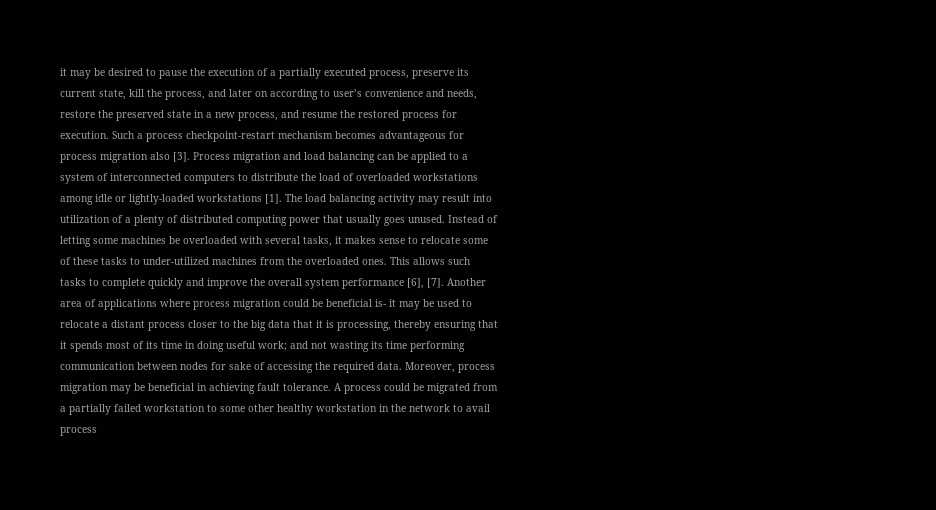it may be desired to pause the execution of a partially executed process, preserve its current state, kill the process, and later on according to user’s convenience and needs, restore the preserved state in a new process, and resume the restored process for execution. Such a process checkpoint-restart mechanism becomes advantageous for process migration also [3]. Process migration and load balancing can be applied to a system of interconnected computers to distribute the load of overloaded workstations among idle or lightly-loaded workstations [1]. The load balancing activity may result into utilization of a plenty of distributed computing power that usually goes unused. Instead of letting some machines be overloaded with several tasks, it makes sense to relocate some of these tasks to under-utilized machines from the overloaded ones. This allows such tasks to complete quickly and improve the overall system performance [6], [7]. Another area of applications where process migration could be beneficial is- it may be used to relocate a distant process closer to the big data that it is processing, thereby ensuring that it spends most of its time in doing useful work; and not wasting its time performing communication between nodes for sake of accessing the required data. Moreover, process migration may be beneficial in achieving fault tolerance. A process could be migrated from a partially failed workstation to some other healthy workstation in the network to avail process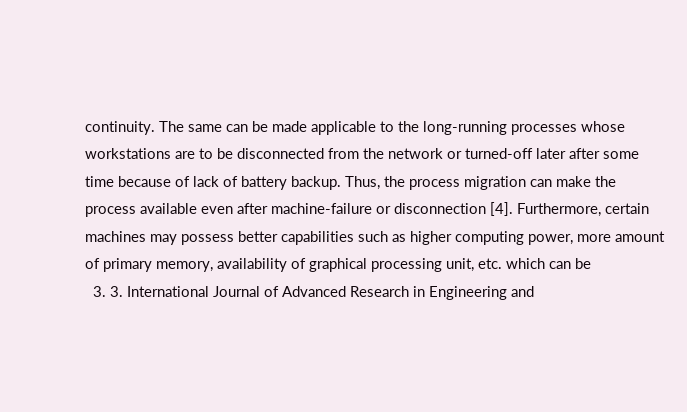continuity. The same can be made applicable to the long-running processes whose workstations are to be disconnected from the network or turned-off later after some time because of lack of battery backup. Thus, the process migration can make the process available even after machine-failure or disconnection [4]. Furthermore, certain machines may possess better capabilities such as higher computing power, more amount of primary memory, availability of graphical processing unit, etc. which can be
  3. 3. International Journal of Advanced Research in Engineering and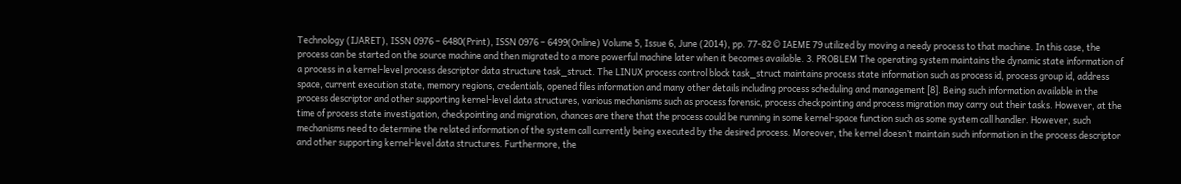Technology (IJARET), ISSN 0976 – 6480(Print), ISSN 0976 – 6499(Online) Volume 5, Issue 6, June (2014), pp. 77-82 © IAEME 79 utilized by moving a needy process to that machine. In this case, the process can be started on the source machine and then migrated to a more powerful machine later when it becomes available. 3. PROBLEM The operating system maintains the dynamic state information of a process in a kernel-level process descriptor data structure task_struct. The LINUX process control block task_struct maintains process state information such as process id, process group id, address space, current execution state, memory regions, credentials, opened files information and many other details including process scheduling and management [8]. Being such information available in the process descriptor and other supporting kernel-level data structures, various mechanisms such as process forensic, process checkpointing and process migration may carry out their tasks. However, at the time of process state investigation, checkpointing and migration, chances are there that the process could be running in some kernel-space function such as some system call handler. However, such mechanisms need to determine the related information of the system call currently being executed by the desired process. Moreover, the kernel doesn’t maintain such information in the process descriptor and other supporting kernel-level data structures. Furthermore, the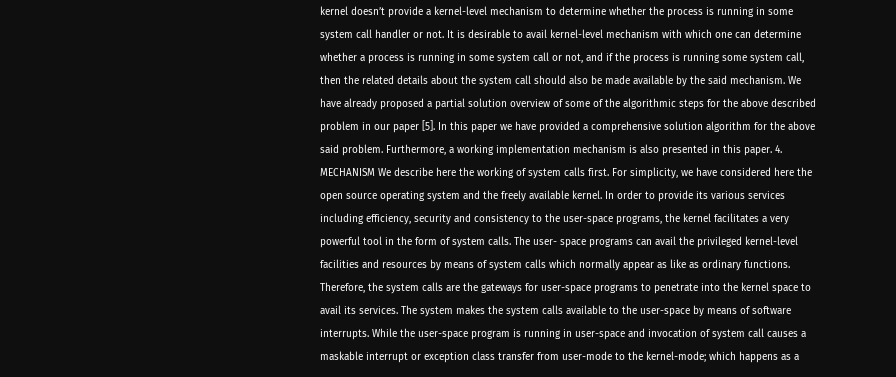kernel doesn’t provide a kernel-level mechanism to determine whether the process is running in some system call handler or not. It is desirable to avail kernel-level mechanism with which one can determine whether a process is running in some system call or not, and if the process is running some system call, then the related details about the system call should also be made available by the said mechanism. We have already proposed a partial solution overview of some of the algorithmic steps for the above described problem in our paper [5]. In this paper we have provided a comprehensive solution algorithm for the above said problem. Furthermore, a working implementation mechanism is also presented in this paper. 4. MECHANISM We describe here the working of system calls first. For simplicity, we have considered here the open source operating system and the freely available kernel. In order to provide its various services including efficiency, security and consistency to the user-space programs, the kernel facilitates a very powerful tool in the form of system calls. The user- space programs can avail the privileged kernel-level facilities and resources by means of system calls which normally appear as like as ordinary functions. Therefore, the system calls are the gateways for user-space programs to penetrate into the kernel space to avail its services. The system makes the system calls available to the user-space by means of software interrupts. While the user-space program is running in user-space and invocation of system call causes a maskable interrupt or exception class transfer from user-mode to the kernel-mode; which happens as a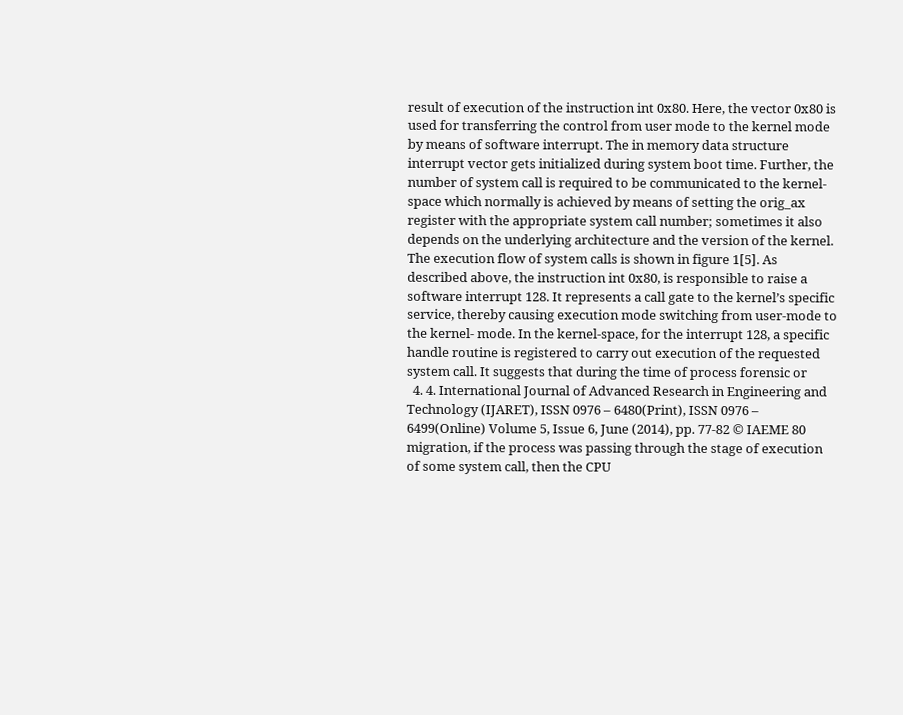result of execution of the instruction int 0x80. Here, the vector 0x80 is used for transferring the control from user mode to the kernel mode by means of software interrupt. The in memory data structure interrupt vector gets initialized during system boot time. Further, the number of system call is required to be communicated to the kernel-space which normally is achieved by means of setting the orig_ax register with the appropriate system call number; sometimes it also depends on the underlying architecture and the version of the kernel. The execution flow of system calls is shown in figure 1[5]. As described above, the instruction int 0x80, is responsible to raise a software interrupt 128. It represents a call gate to the kernel’s specific service, thereby causing execution mode switching from user-mode to the kernel- mode. In the kernel-space, for the interrupt 128, a specific handle routine is registered to carry out execution of the requested system call. It suggests that during the time of process forensic or
  4. 4. International Journal of Advanced Research in Engineering and Technology (IJARET), ISSN 0976 – 6480(Print), ISSN 0976 – 6499(Online) Volume 5, Issue 6, June (2014), pp. 77-82 © IAEME 80 migration, if the process was passing through the stage of execution of some system call, then the CPU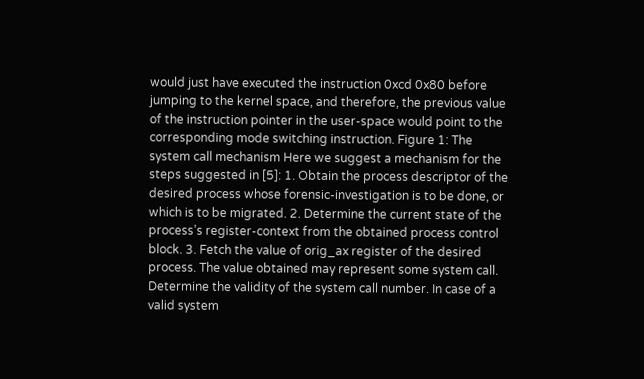would just have executed the instruction 0xcd 0x80 before jumping to the kernel space, and therefore, the previous value of the instruction pointer in the user-space would point to the corresponding mode switching instruction. Figure 1: The system call mechanism Here we suggest a mechanism for the steps suggested in [5]: 1. Obtain the process descriptor of the desired process whose forensic-investigation is to be done, or which is to be migrated. 2. Determine the current state of the process’s register-context from the obtained process control block. 3. Fetch the value of orig_ax register of the desired process. The value obtained may represent some system call. Determine the validity of the system call number. In case of a valid system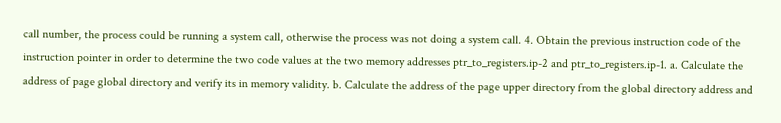call number, the process could be running a system call, otherwise the process was not doing a system call. 4. Obtain the previous instruction code of the instruction pointer in order to determine the two code values at the two memory addresses ptr_to_registers.ip-2 and ptr_to_registers.ip-1. a. Calculate the address of page global directory and verify its in memory validity. b. Calculate the address of the page upper directory from the global directory address and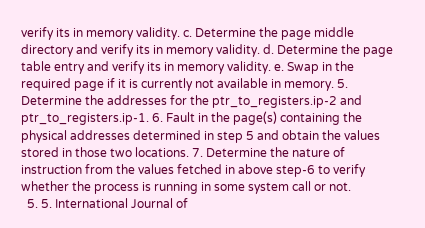verify its in memory validity. c. Determine the page middle directory and verify its in memory validity. d. Determine the page table entry and verify its in memory validity. e. Swap in the required page if it is currently not available in memory. 5. Determine the addresses for the ptr_to_registers.ip-2 and ptr_to_registers.ip-1. 6. Fault in the page(s) containing the physical addresses determined in step 5 and obtain the values stored in those two locations. 7. Determine the nature of instruction from the values fetched in above step-6 to verify whether the process is running in some system call or not.
  5. 5. International Journal of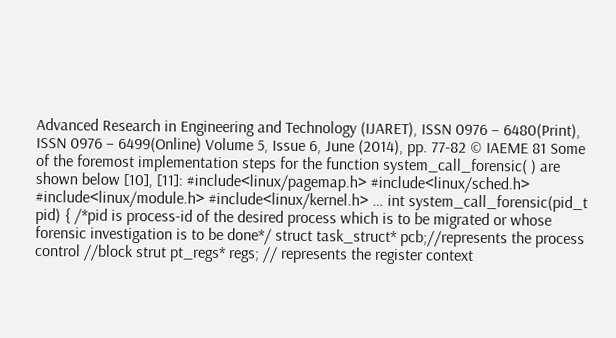Advanced Research in Engineering and Technology (IJARET), ISSN 0976 – 6480(Print), ISSN 0976 – 6499(Online) Volume 5, Issue 6, June (2014), pp. 77-82 © IAEME 81 Some of the foremost implementation steps for the function system_call_forensic( ) are shown below [10], [11]: #include<linux/pagemap.h> #include<linux/sched.h> #include<linux/module.h> #include<linux/kernel.h> … int system_call_forensic(pid_t pid) { /*pid is process-id of the desired process which is to be migrated or whose forensic investigation is to be done*/ struct task_struct* pcb;//represents the process control //block strut pt_regs* regs; // represents the register context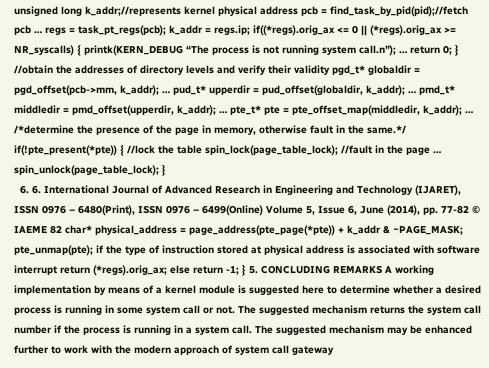unsigned long k_addr;//represents kernel physical address pcb = find_task_by_pid(pid);//fetch pcb … regs = task_pt_regs(pcb); k_addr = regs.ip; if((*regs).orig_ax <= 0 || (*regs).orig_ax >= NR_syscalls) { printk(KERN_DEBUG “The process is not running system call.n”); … return 0; } //obtain the addresses of directory levels and verify their validity pgd_t* globaldir = pgd_offset(pcb->mm, k_addr); … pud_t* upperdir = pud_offset(globaldir, k_addr); … pmd_t* middledir = pmd_offset(upperdir, k_addr); … pte_t* pte = pte_offset_map(middledir, k_addr); … /*determine the presence of the page in memory, otherwise fault in the same.*/ if(!pte_present(*pte)) { //lock the table spin_lock(page_table_lock); //fault in the page … spin_unlock(page_table_lock); }
  6. 6. International Journal of Advanced Research in Engineering and Technology (IJARET), ISSN 0976 – 6480(Print), ISSN 0976 – 6499(Online) Volume 5, Issue 6, June (2014), pp. 77-82 © IAEME 82 char* physical_address = page_address(pte_page(*pte)) + k_addr & ~PAGE_MASK; pte_unmap(pte); if the type of instruction stored at physical address is associated with software interrupt return (*regs).orig_ax; else return -1; } 5. CONCLUDING REMARKS A working implementation by means of a kernel module is suggested here to determine whether a desired process is running in some system call or not. The suggested mechanism returns the system call number if the process is running in a system call. The suggested mechanism may be enhanced further to work with the modern approach of system call gateway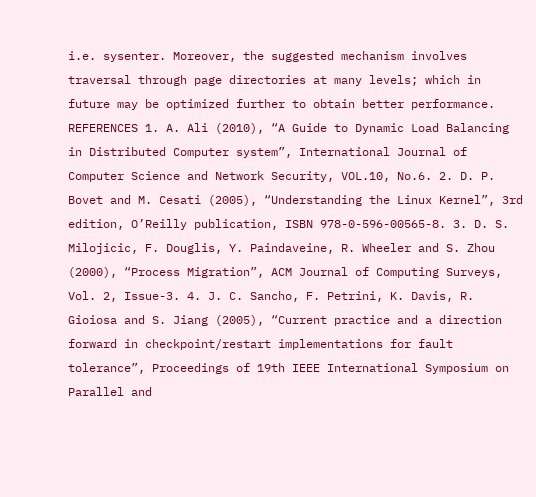i.e. sysenter. Moreover, the suggested mechanism involves traversal through page directories at many levels; which in future may be optimized further to obtain better performance. REFERENCES 1. A. Ali (2010), “A Guide to Dynamic Load Balancing in Distributed Computer system”, International Journal of Computer Science and Network Security, VOL.10, No.6. 2. D. P. Bovet and M. Cesati (2005), “Understanding the Linux Kernel”, 3rd edition, O’Reilly publication, ISBN 978-0-596-00565-8. 3. D. S. Milojicic, F. Douglis, Y. Paindaveine, R. Wheeler and S. Zhou (2000), “Process Migration”, ACM Journal of Computing Surveys, Vol. 2, Issue-3. 4. J. C. Sancho, F. Petrini, K. Davis, R. Gioiosa and S. Jiang (2005), “Current practice and a direction forward in checkpoint/restart implementations for fault tolerance”, Proceedings of 19th IEEE International Symposium on Parallel and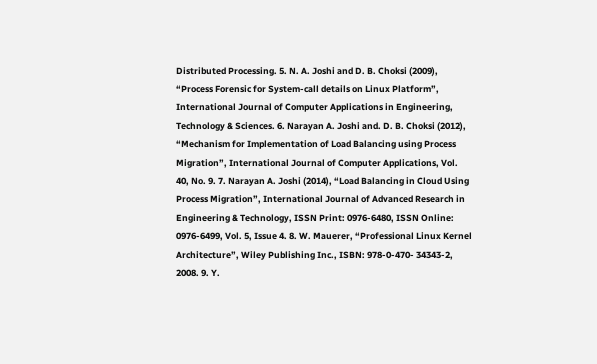Distributed Processing. 5. N. A. Joshi and D. B. Choksi (2009), “Process Forensic for System-call details on Linux Platform”, International Journal of Computer Applications in Engineering, Technology & Sciences. 6. Narayan A. Joshi and. D. B. Choksi (2012), “Mechanism for Implementation of Load Balancing using Process Migration”, International Journal of Computer Applications, Vol. 40, No. 9. 7. Narayan A. Joshi (2014), “Load Balancing in Cloud Using Process Migration”, International Journal of Advanced Research in Engineering & Technology, ISSN Print: 0976-6480, ISSN Online: 0976-6499, Vol. 5, Issue 4. 8. W. Mauerer, “Professional Linux Kernel Architecture”, Wiley Publishing Inc., ISBN: 978-0-470- 34343-2, 2008. 9. Y.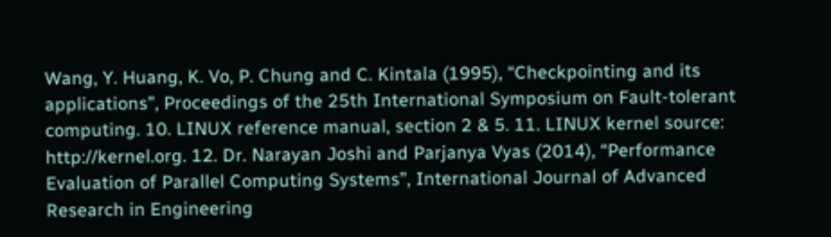Wang, Y. Huang, K. Vo, P. Chung and C. Kintala (1995), “Checkpointing and its applications”, Proceedings of the 25th International Symposium on Fault-tolerant computing. 10. LINUX reference manual, section 2 & 5. 11. LINUX kernel source: http://kernel.org. 12. Dr. Narayan Joshi and Parjanya Vyas (2014), “Performance Evaluation of Parallel Computing Systems”, International Journal of Advanced Research in Engineering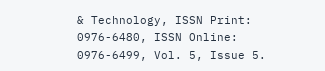& Technology, ISSN Print: 0976-6480, ISSN Online: 0976-6499, Vol. 5, Issue 5.